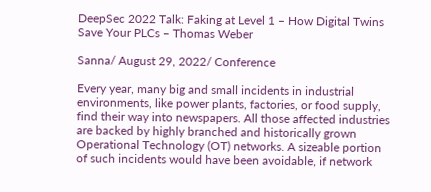DeepSec 2022 Talk: Faking at Level 1 – How Digital Twins Save Your PLCs – Thomas Weber

Sanna/ August 29, 2022/ Conference

Every year, many big and small incidents in industrial environments, like power plants, factories, or food supply, find their way into newspapers. All those affected industries are backed by highly branched and historically grown Operational Technology (OT) networks. A sizeable portion of such incidents would have been avoidable, if network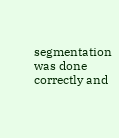segmentation was done correctly and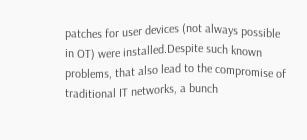patches for user devices (not always possible in OT) were installed.Despite such known problems, that also lead to the compromise of traditional IT networks, a bunch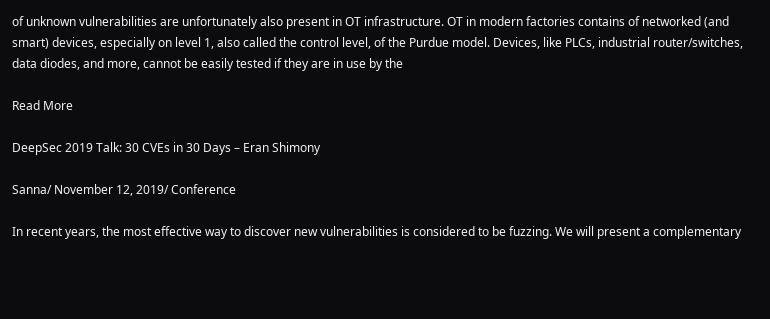of unknown vulnerabilities are unfortunately also present in OT infrastructure. OT in modern factories contains of networked (and smart) devices, especially on level 1, also called the control level, of the Purdue model. Devices, like PLCs, industrial router/switches, data diodes, and more, cannot be easily tested if they are in use by the

Read More

DeepSec 2019 Talk: 30 CVEs in 30 Days – Eran Shimony

Sanna/ November 12, 2019/ Conference

In recent years, the most effective way to discover new vulnerabilities is considered to be fuzzing. We will present a complementary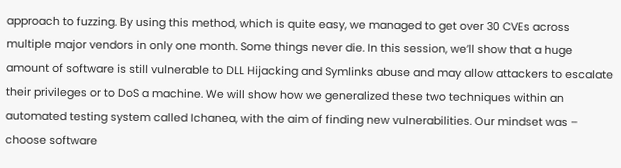approach to fuzzing. By using this method, which is quite easy, we managed to get over 30 CVEs across multiple major vendors in only one month. Some things never die. In this session, we’ll show that a huge amount of software is still vulnerable to DLL Hijacking and Symlinks abuse and may allow attackers to escalate their privileges or to DoS a machine. We will show how we generalized these two techniques within an automated testing system called Ichanea, with the aim of finding new vulnerabilities. Our mindset was – choose software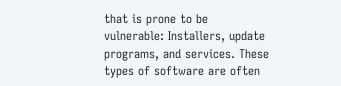that is prone to be vulnerable: Installers, update programs, and services. These types of software are often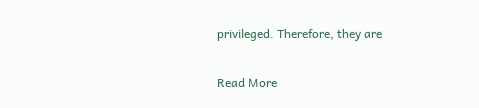privileged. Therefore, they are

Read More